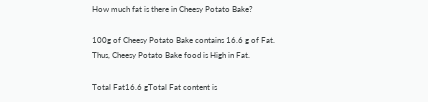How much fat is there in Cheesy Potato Bake?

100g of Cheesy Potato Bake contains 16.6 g of Fat. Thus, Cheesy Potato Bake food is High in Fat.

Total Fat16.6 gTotal Fat content is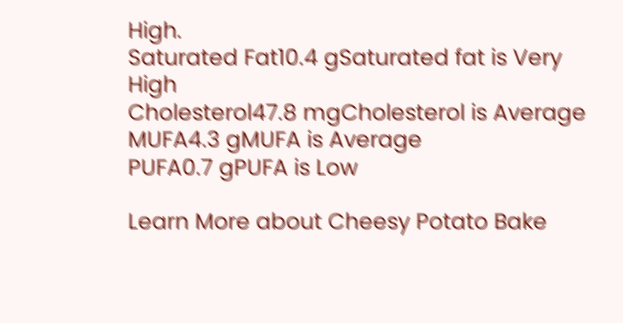High.
Saturated Fat10.4 gSaturated fat is Very High
Cholesterol47.8 mgCholesterol is Average
MUFA4.3 gMUFA is Average
PUFA0.7 gPUFA is Low

Learn More about Cheesy Potato Bake